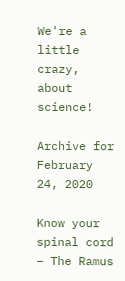We're a little crazy, about science!

Archive for February 24, 2020

Know your spinal cord – The Ramus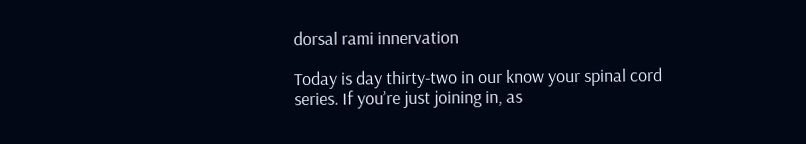dorsal rami innervation

Today is day thirty-two in our know your spinal cord series. If you’re just joining in, as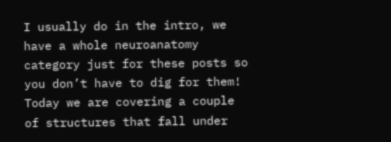I usually do in the intro, we have a whole neuroanatomy category just for these posts so you don’t have to dig for them! Today we are covering a couple of structures that fall under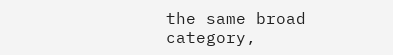the same broad category,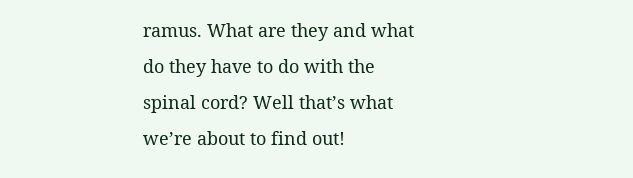ramus. What are they and what do they have to do with the spinal cord? Well that’s what we’re about to find out!